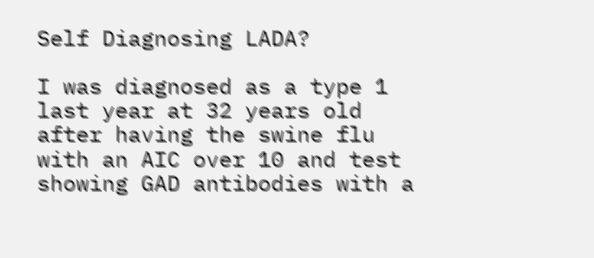Self Diagnosing LADA?

I was diagnosed as a type 1 last year at 32 years old after having the swine flu with an AIC over 10 and test showing GAD antibodies with a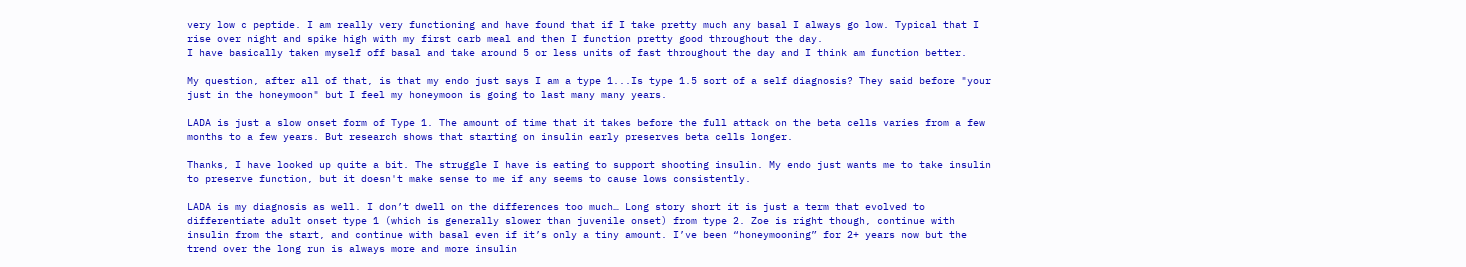very low c peptide. I am really very functioning and have found that if I take pretty much any basal I always go low. Typical that I rise over night and spike high with my first carb meal and then I function pretty good throughout the day.
I have basically taken myself off basal and take around 5 or less units of fast throughout the day and I think am function better.

My question, after all of that, is that my endo just says I am a type 1...Is type 1.5 sort of a self diagnosis? They said before "your just in the honeymoon" but I feel my honeymoon is going to last many many years.

LADA is just a slow onset form of Type 1. The amount of time that it takes before the full attack on the beta cells varies from a few months to a few years. But research shows that starting on insulin early preserves beta cells longer.

Thanks, I have looked up quite a bit. The struggle I have is eating to support shooting insulin. My endo just wants me to take insulin to preserve function, but it doesn't make sense to me if any seems to cause lows consistently.

LADA is my diagnosis as well. I don’t dwell on the differences too much… Long story short it is just a term that evolved to differentiate adult onset type 1 (which is generally slower than juvenile onset) from type 2. Zoe is right though, continue with insulin from the start, and continue with basal even if it’s only a tiny amount. I’ve been “honeymooning” for 2+ years now but the trend over the long run is always more and more insulin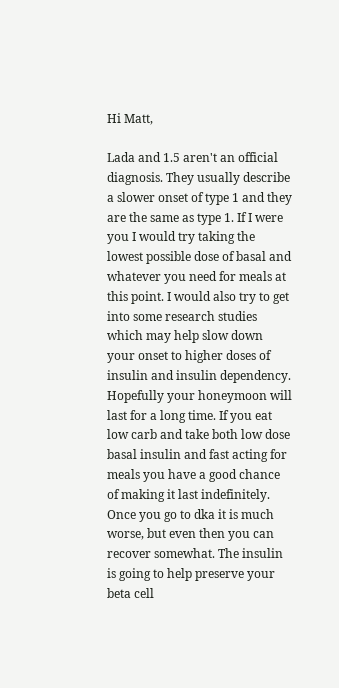Hi Matt,

Lada and 1.5 aren't an official diagnosis. They usually describe a slower onset of type 1 and they are the same as type 1. If I were you I would try taking the lowest possible dose of basal and whatever you need for meals at this point. I would also try to get into some research studies which may help slow down your onset to higher doses of insulin and insulin dependency. Hopefully your honeymoon will last for a long time. If you eat low carb and take both low dose basal insulin and fast acting for meals you have a good chance of making it last indefinitely. Once you go to dka it is much worse, but even then you can recover somewhat. The insulin is going to help preserve your beta cell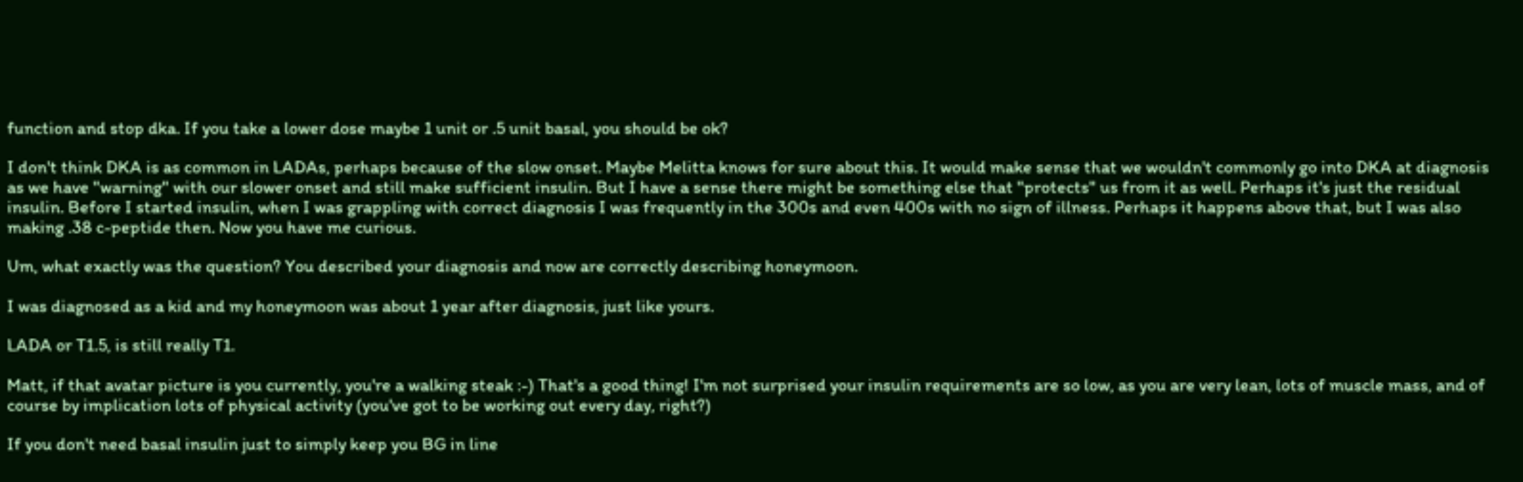function and stop dka. If you take a lower dose maybe 1 unit or .5 unit basal, you should be ok?

I don't think DKA is as common in LADAs, perhaps because of the slow onset. Maybe Melitta knows for sure about this. It would make sense that we wouldn't commonly go into DKA at diagnosis as we have "warning" with our slower onset and still make sufficient insulin. But I have a sense there might be something else that "protects" us from it as well. Perhaps it's just the residual insulin. Before I started insulin, when I was grappling with correct diagnosis I was frequently in the 300s and even 400s with no sign of illness. Perhaps it happens above that, but I was also making .38 c-peptide then. Now you have me curious.

Um, what exactly was the question? You described your diagnosis and now are correctly describing honeymoon.

I was diagnosed as a kid and my honeymoon was about 1 year after diagnosis, just like yours.

LADA or T1.5, is still really T1.

Matt, if that avatar picture is you currently, you're a walking steak :-) That's a good thing! I'm not surprised your insulin requirements are so low, as you are very lean, lots of muscle mass, and of course by implication lots of physical activity (you've got to be working out every day, right?)

If you don't need basal insulin just to simply keep you BG in line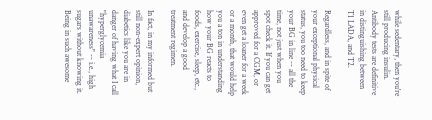while sedentary, then you're still producing insulin. Antibody tests are definitive in distinguishing between T1 LADA, and T2.

Regardless, and in spite of your exceptional physical status, you too need to keep your BG in line -- all the time, not just when you spot check it. If you can get approved for a CGM, or even get a loaner for a week or a month, that would help you a ton in understanding how your BG reacts to foods, exercise, sleep, etc., and develop a good treatment regimen.

In fact, in my informed but still non-expert opinion, diabetics like you are in danger of having what I call "hyperglycemia unawareness" -- i.e., high sugars without knowing it. Being in such awesome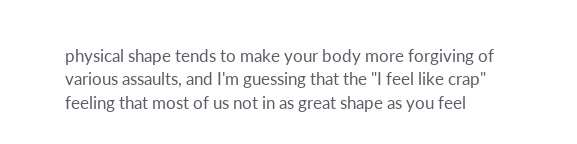physical shape tends to make your body more forgiving of various assaults, and I'm guessing that the "I feel like crap" feeling that most of us not in as great shape as you feel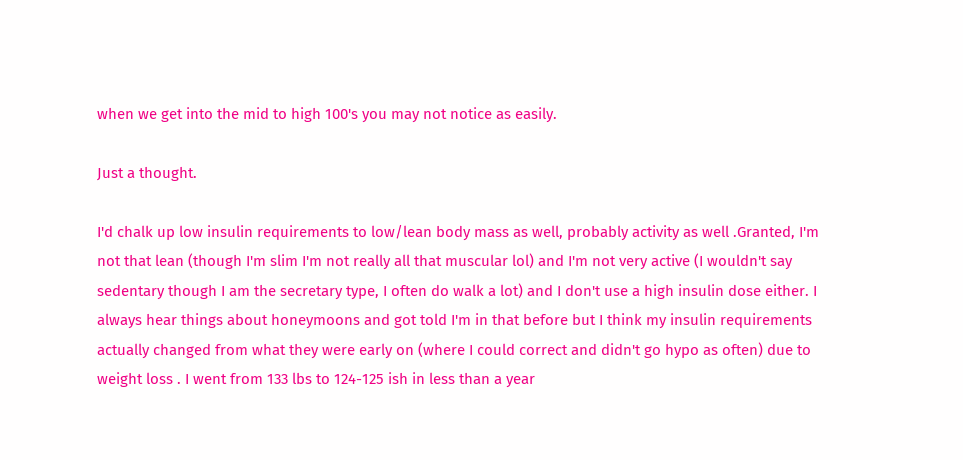when we get into the mid to high 100's you may not notice as easily.

Just a thought.

I'd chalk up low insulin requirements to low/lean body mass as well, probably activity as well .Granted, I'm not that lean (though I'm slim I'm not really all that muscular lol) and I'm not very active (I wouldn't say sedentary though I am the secretary type, I often do walk a lot) and I don't use a high insulin dose either. I always hear things about honeymoons and got told I'm in that before but I think my insulin requirements actually changed from what they were early on (where I could correct and didn't go hypo as often) due to weight loss . I went from 133 lbs to 124-125 ish in less than a year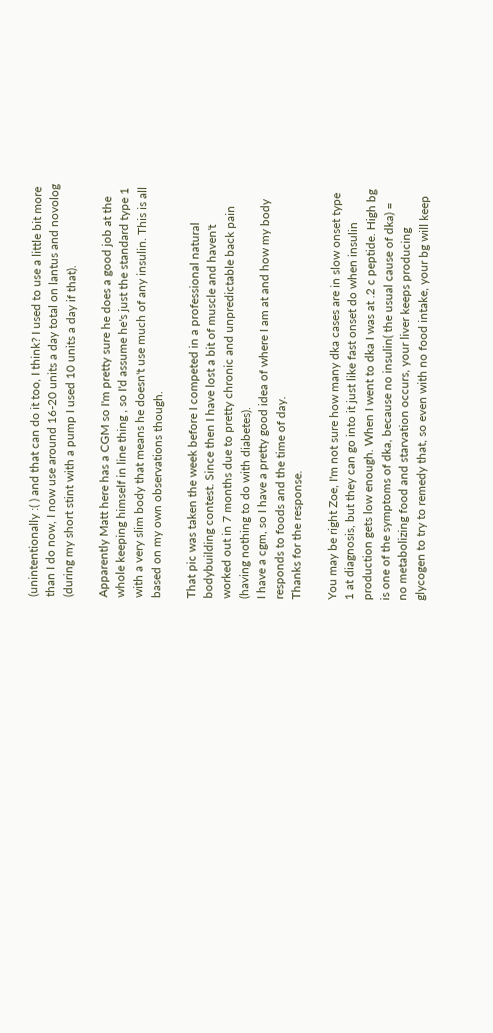(unintentionally :( ) and that can do it too, I think? I used to use a little bit more than I do now, I now use around 16-20 units a day total on lantus and novolog (during my short stint with a pump I used 10 units a day if that).

Apparently Matt here has a CGM so I'm pretty sure he does a good job at the whole keeping himself in line thing , so I'd assume he's just the standard type 1 with a very slim body that means he doesn't use much of any insulin. This is all based on my own observations though.

That pic was taken the week before I competed in a professional natural bodybuilding contest. Since then I have lost a bit of muscle and haven't worked out in 7 months due to pretty chronic and unpredictable back pain (having nothing to do with diabetes).
I have a cgm, so I have a pretty good idea of where I am at and how my body responds to foods and the time of day.
Thanks for the response.

You may be right Zoe, I'm not sure how many dka cases are in slow onset type 1 at diagnosis, but they can go into it just like fast onset do when insulin production gets low enough. When I went to dka I was at .2 c peptide. High bg is one of the symptoms of dka, because no insulin( the usual cause of dka) = no metabolizing food and starvation occurs, your liver keeps producing glycogen to try to remedy that, so even with no food intake, your bg will keep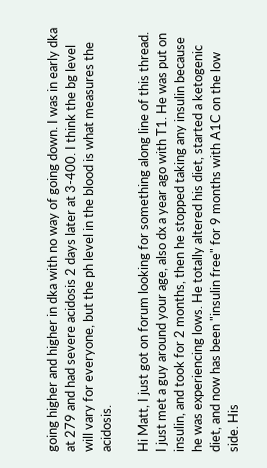going higher and higher in dka with no way of going down. I was in early dka at 279 and had severe acidosis 2 days later at 3-400. I think the bg level will vary for everyone, but the ph level in the blood is what measures the acidosis.

Hi Matt, I just got on forum looking for something along line of this thread. I just met a guy around your age, also dx a year ago with T1. He was put on insulin, and took for 2 months, then he stopped taking any insulin because he was experiencing lows. He totally altered his diet, started a ketogenic diet, and now has been "insulin free" for 9 months with A1C on the low side. His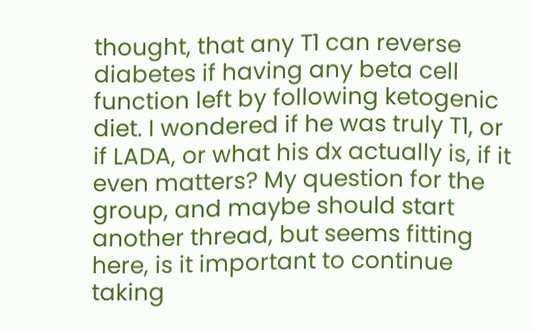thought, that any T1 can reverse diabetes if having any beta cell function left by following ketogenic diet. I wondered if he was truly T1, or if LADA, or what his dx actually is, if it even matters? My question for the group, and maybe should start another thread, but seems fitting here, is it important to continue taking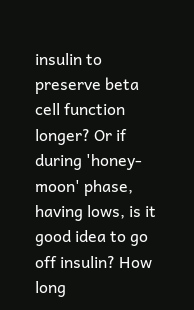insulin to preserve beta cell function longer? Or if during 'honey-moon' phase, having lows, is it good idea to go off insulin? How long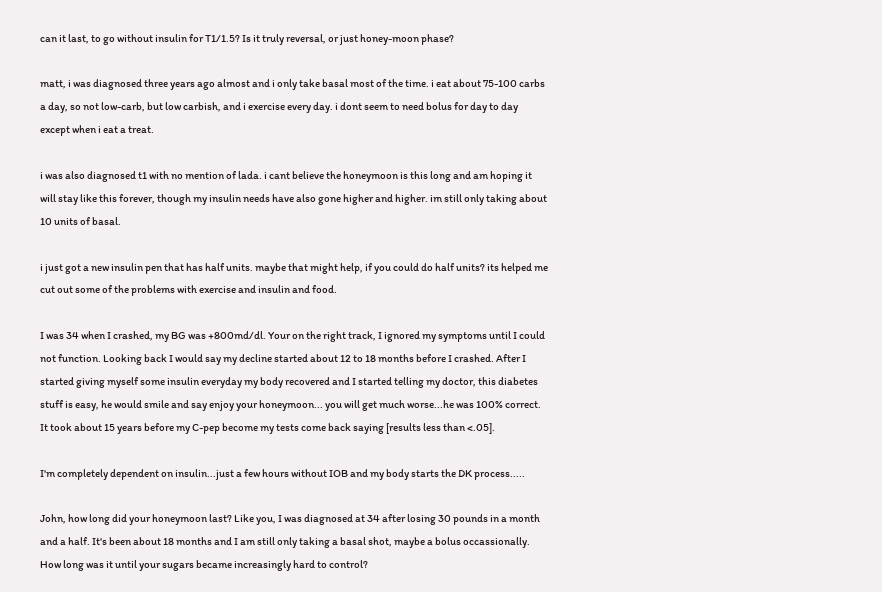can it last, to go without insulin for T1/1.5? Is it truly reversal, or just honey-moon phase?

matt, i was diagnosed three years ago almost and i only take basal most of the time. i eat about 75-100 carbs a day, so not low-carb, but low carbish, and i exercise every day. i dont seem to need bolus for day to day except when i eat a treat.

i was also diagnosed t1 with no mention of lada. i cant believe the honeymoon is this long and am hoping it will stay like this forever, though my insulin needs have also gone higher and higher. im still only taking about 10 units of basal.

i just got a new insulin pen that has half units. maybe that might help, if you could do half units? its helped me cut out some of the problems with exercise and insulin and food.

I was 34 when I crashed, my BG was +800md/dl. Your on the right track, I ignored my symptoms until I could not function. Looking back I would say my decline started about 12 to 18 months before I crashed. After I started giving myself some insulin everyday my body recovered and I started telling my doctor, this diabetes stuff is easy, he would smile and say enjoy your honeymoon... you will get much worse...he was 100% correct. It took about 15 years before my C-pep become my tests come back saying [results less than <.05].

I'm completely dependent on insulin...just a few hours without IOB and my body starts the DK process.....

John, how long did your honeymoon last? Like you, I was diagnosed at 34 after losing 30 pounds in a month and a half. It's been about 18 months and I am still only taking a basal shot, maybe a bolus occassionally. How long was it until your sugars became increasingly hard to control?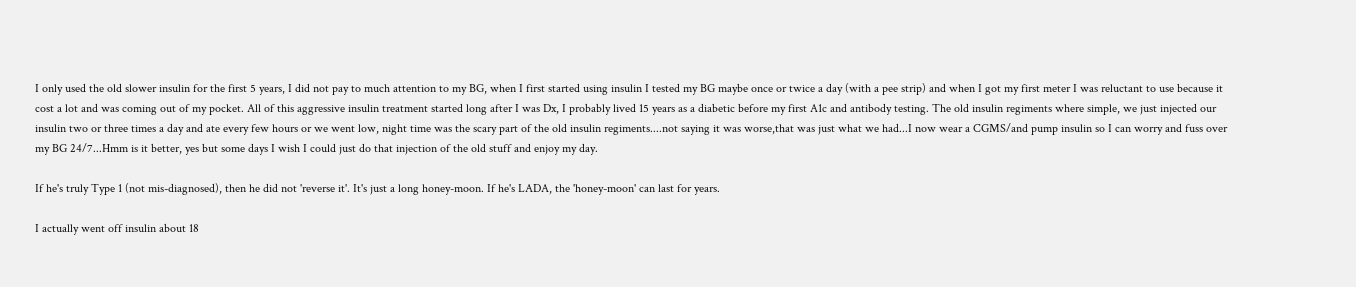I only used the old slower insulin for the first 5 years, I did not pay to much attention to my BG, when I first started using insulin I tested my BG maybe once or twice a day (with a pee strip) and when I got my first meter I was reluctant to use because it cost a lot and was coming out of my pocket. All of this aggressive insulin treatment started long after I was Dx, I probably lived 15 years as a diabetic before my first A1c and antibody testing. The old insulin regiments where simple, we just injected our insulin two or three times a day and ate every few hours or we went low, night time was the scary part of the old insulin regiments....not saying it was worse,that was just what we had...I now wear a CGMS/and pump insulin so I can worry and fuss over my BG 24/7...Hmm is it better, yes but some days I wish I could just do that injection of the old stuff and enjoy my day.

If he's truly Type 1 (not mis-diagnosed), then he did not 'reverse it'. It's just a long honey-moon. If he's LADA, the 'honey-moon' can last for years.

I actually went off insulin about 18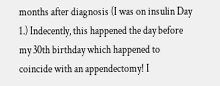months after diagnosis (I was on insulin Day 1.) Indecently, this happened the day before my 30th birthday which happened to coincide with an appendectomy! I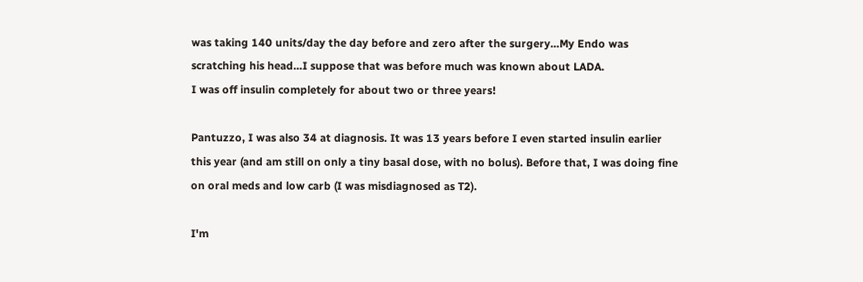was taking 140 units/day the day before and zero after the surgery...My Endo was scratching his head...I suppose that was before much was known about LADA.
I was off insulin completely for about two or three years!

Pantuzzo, I was also 34 at diagnosis. It was 13 years before I even started insulin earlier this year (and am still on only a tiny basal dose, with no bolus). Before that, I was doing fine on oral meds and low carb (I was misdiagnosed as T2).

I'm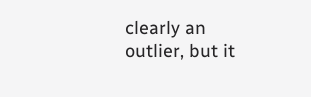clearly an outlier, but it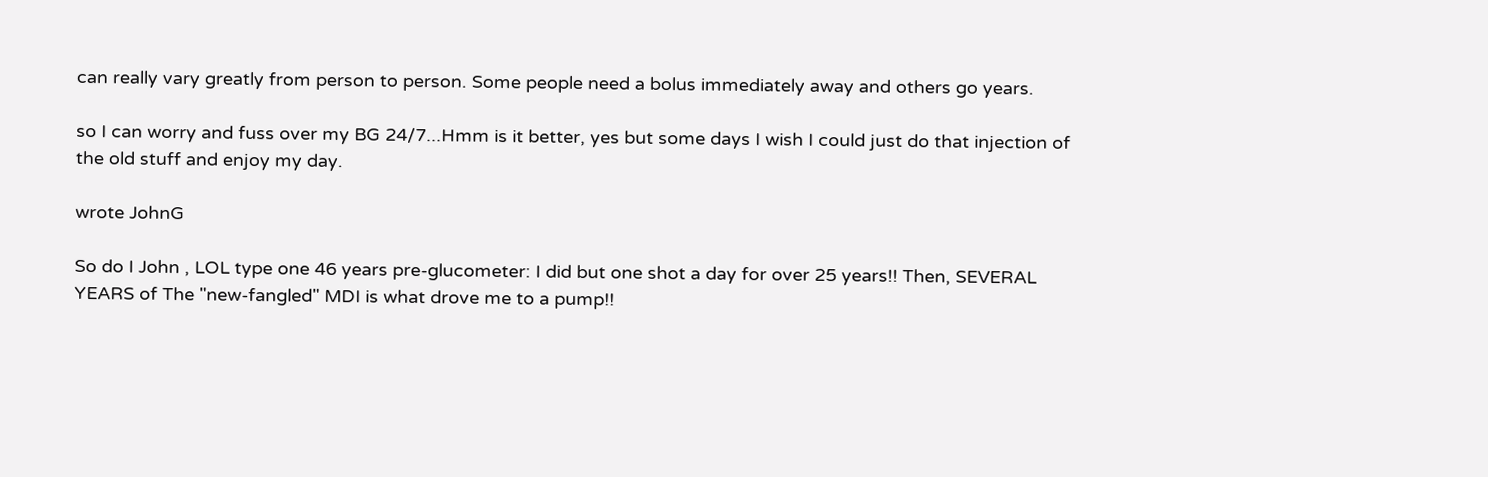can really vary greatly from person to person. Some people need a bolus immediately away and others go years.

so I can worry and fuss over my BG 24/7...Hmm is it better, yes but some days I wish I could just do that injection of the old stuff and enjoy my day.

wrote JohnG

So do I John , LOL type one 46 years pre-glucometer: I did but one shot a day for over 25 years!! Then, SEVERAL YEARS of The "new-fangled" MDI is what drove me to a pump!!